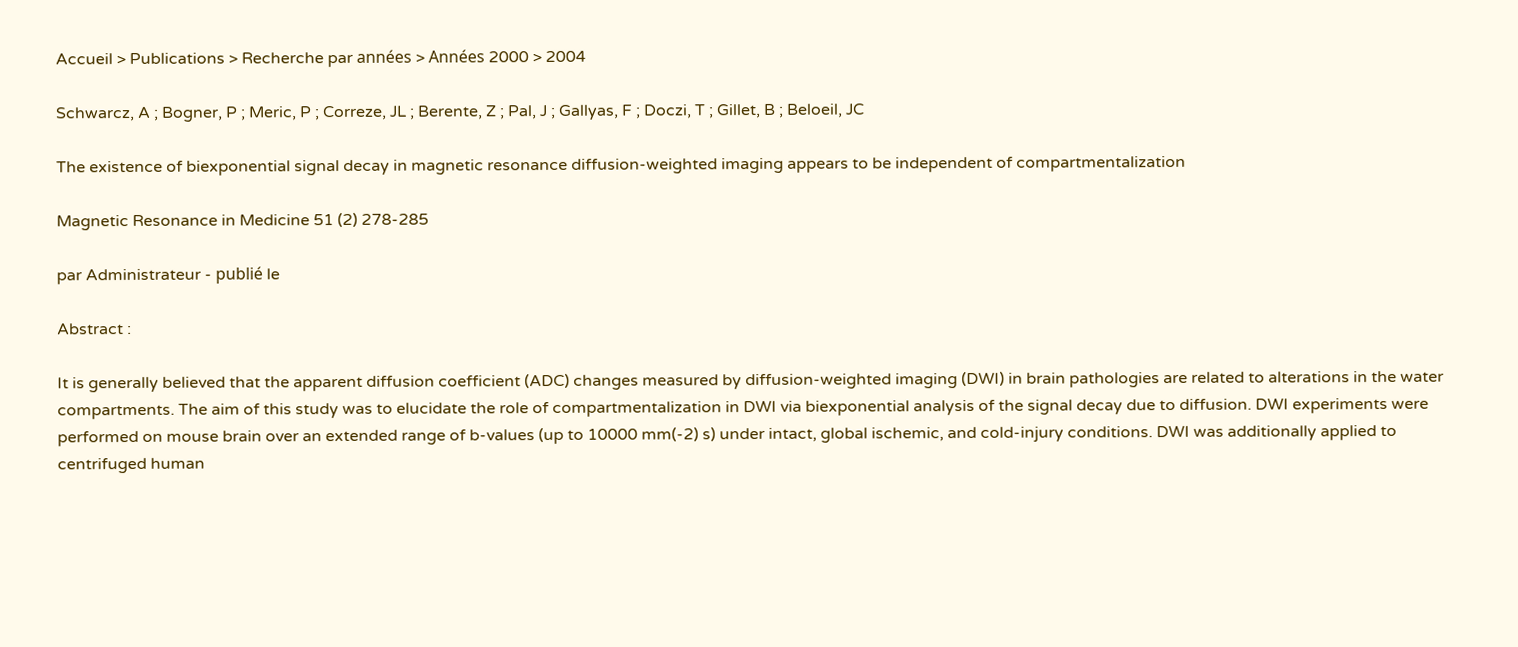Accueil > Publications > Recherche par années > Années 2000 > 2004

Schwarcz, A ; Bogner, P ; Meric, P ; Correze, JL ; Berente, Z ; Pal, J ; Gallyas, F ; Doczi, T ; Gillet, B ; Beloeil, JC

The existence of biexponential signal decay in magnetic resonance diffusion-weighted imaging appears to be independent of compartmentalization

Magnetic Resonance in Medicine 51 (2) 278-285

par Administrateur - publié le

Abstract :

It is generally believed that the apparent diffusion coefficient (ADC) changes measured by diffusion-weighted imaging (DWI) in brain pathologies are related to alterations in the water compartments. The aim of this study was to elucidate the role of compartmentalization in DWI via biexponential analysis of the signal decay due to diffusion. DWI experiments were performed on mouse brain over an extended range of b-values (up to 10000 mm(-2) s) under intact, global ischemic, and cold-injury conditions. DWI was additionally applied to centrifuged human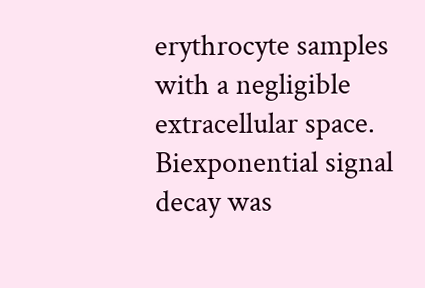erythrocyte samples with a negligible extracellular space. Biexponential signal decay was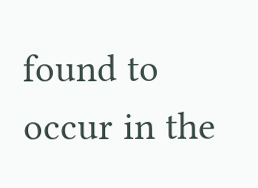found to occur in the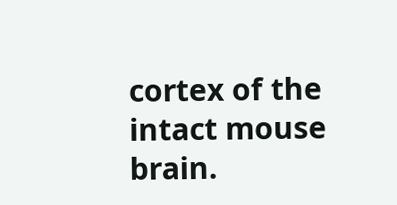cortex of the intact mouse brain.